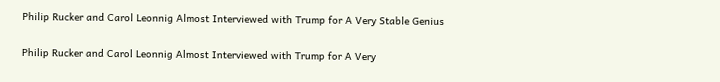Philip Rucker and Carol Leonnig Almost Interviewed with Trump for A Very Stable Genius

Philip Rucker and Carol Leonnig Almost Interviewed with Trump for A Very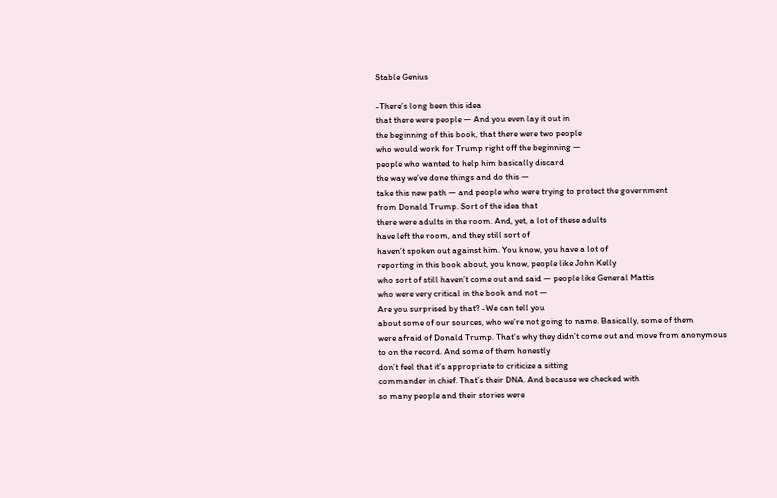Stable Genius

-There’s long been this idea
that there were people — And you even lay it out in
the beginning of this book, that there were two people
who would work for Trump right off the beginning —
people who wanted to help him basically discard
the way we’ve done things and do this —
take this new path — and people who were trying to protect the government
from Donald Trump. Sort of the idea that
there were adults in the room. And, yet, a lot of these adults
have left the room, and they still sort of
haven’t spoken out against him. You know, you have a lot of
reporting in this book about, you know, people like John Kelly
who sort of still haven’t come out and said — people like General Mattis
who were very critical in the book and not —
Are you surprised by that? -We can tell you
about some of our sources, who we’re not going to name. Basically, some of them
were afraid of Donald Trump. That’s why they didn’t come out and move from anonymous
to on the record. And some of them honestly
don’t feel that it’s appropriate to criticize a sitting
commander in chief. That’s their DNA. And because we checked with
so many people and their stories were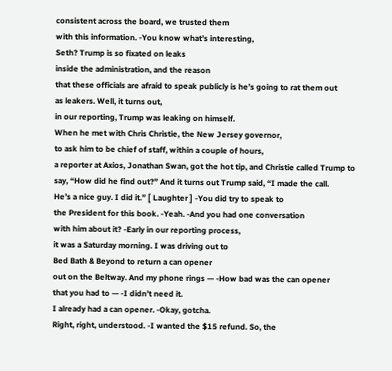consistent across the board, we trusted them
with this information. -You know what’s interesting,
Seth? Trump is so fixated on leaks
inside the administration, and the reason
that these officials are afraid to speak publicly is he’s going to rat them out
as leakers. Well, it turns out,
in our reporting, Trump was leaking on himself.
When he met with Chris Christie, the New Jersey governor,
to ask him to be chief of staff, within a couple of hours,
a reporter at Axios, Jonathan Swan, got the hot tip, and Christie called Trump to
say, “How did he find out?” And it turns out Trump said, “I made the call.
He’s a nice guy. I did it.” [ Laughter ] -You did try to speak to
the President for this book. -Yeah. -And you had one conversation
with him about it? -Early in our reporting process,
it was a Saturday morning. I was driving out to
Bed Bath & Beyond to return a can opener
out on the Beltway. And my phone rings — -How bad was the can opener
that you had to — -I didn’t need it.
I already had a can opener. -Okay, gotcha.
Right, right, understood. -I wanted the $15 refund. So, the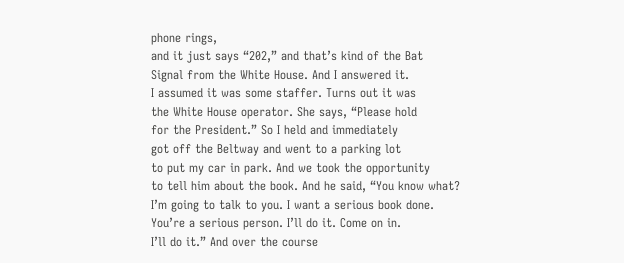phone rings,
and it just says “202,” and that’s kind of the Bat
Signal from the White House. And I answered it.
I assumed it was some staffer. Turns out it was
the White House operator. She says, “Please hold
for the President.” So I held and immediately
got off the Beltway and went to a parking lot
to put my car in park. And we took the opportunity
to tell him about the book. And he said, “You know what?
I’m going to talk to you. I want a serious book done.
You’re a serious person. I’ll do it. Come on in.
I’ll do it.” And over the course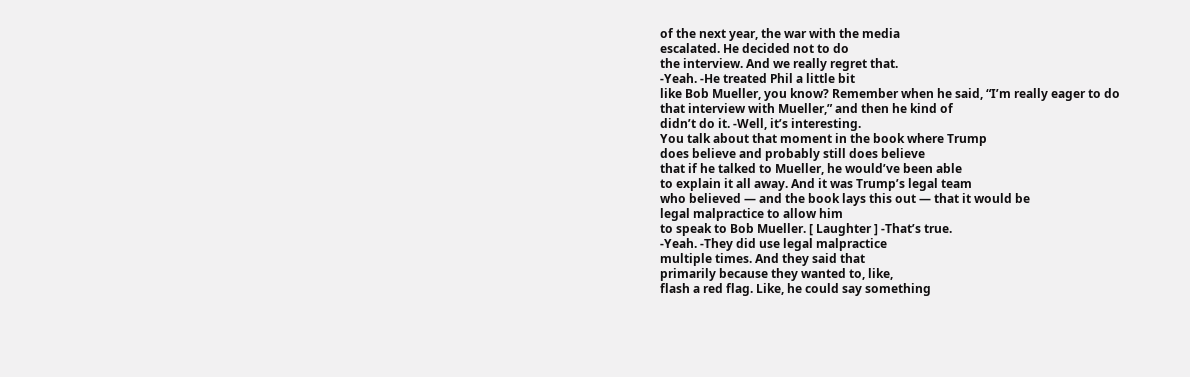of the next year, the war with the media
escalated. He decided not to do
the interview. And we really regret that.
-Yeah. -He treated Phil a little bit
like Bob Mueller, you know? Remember when he said, “I’m really eager to do
that interview with Mueller,” and then he kind of
didn’t do it. -Well, it’s interesting.
You talk about that moment in the book where Trump
does believe and probably still does believe
that if he talked to Mueller, he would’ve been able
to explain it all away. And it was Trump’s legal team
who believed — and the book lays this out — that it would be
legal malpractice to allow him
to speak to Bob Mueller. [ Laughter ] -That’s true.
-Yeah. -They did use legal malpractice
multiple times. And they said that
primarily because they wanted to, like,
flash a red flag. Like, he could say something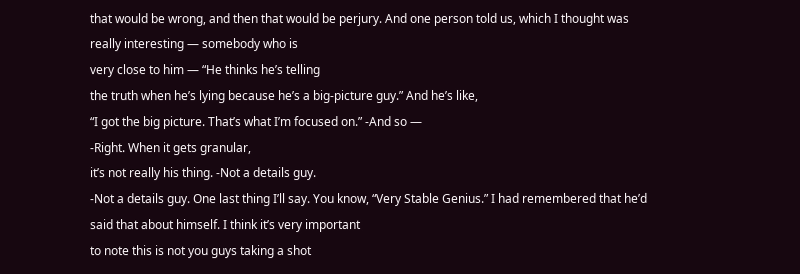that would be wrong, and then that would be perjury. And one person told us, which I thought was
really interesting — somebody who is
very close to him — “He thinks he’s telling
the truth when he’s lying because he’s a big-picture guy.” And he’s like,
“I got the big picture. That’s what I’m focused on.” -And so —
-Right. When it gets granular,
it’s not really his thing. -Not a details guy.
-Not a details guy. One last thing I’ll say. You know, “Very Stable Genius.” I had remembered that he’d
said that about himself. I think it’s very important
to note this is not you guys taking a shot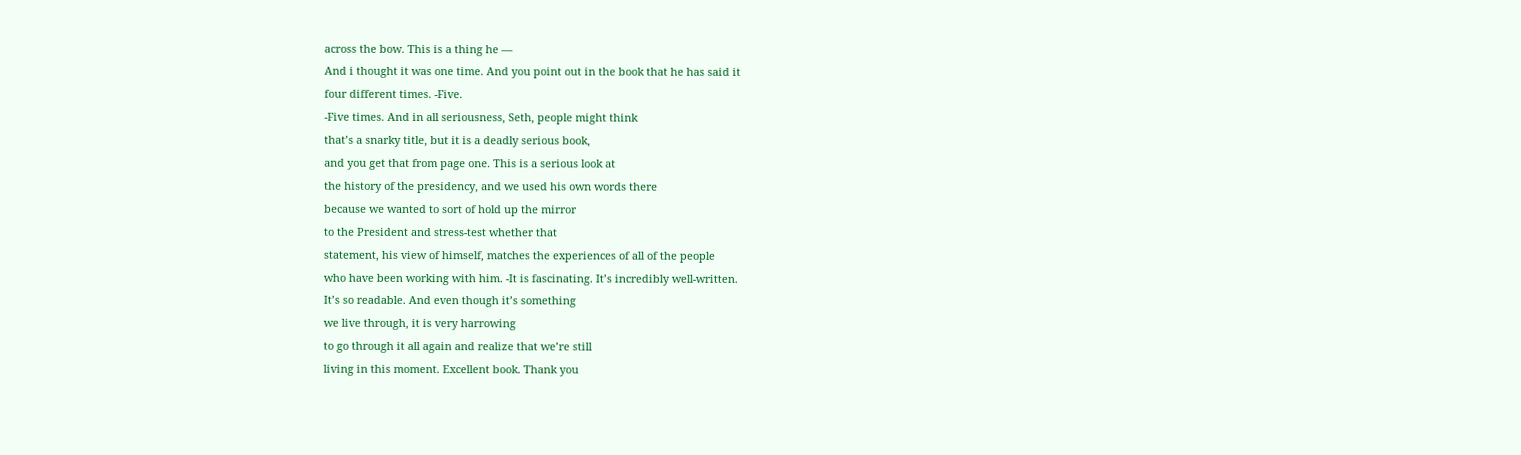across the bow. This is a thing he —
And i thought it was one time. And you point out in the book that he has said it
four different times. -Five.
-Five times. And in all seriousness, Seth, people might think
that’s a snarky title, but it is a deadly serious book,
and you get that from page one. This is a serious look at
the history of the presidency, and we used his own words there
because we wanted to sort of hold up the mirror
to the President and stress-test whether that
statement, his view of himself, matches the experiences of all of the people
who have been working with him. -It is fascinating. It’s incredibly well-written.
It’s so readable. And even though it’s something
we live through, it is very harrowing
to go through it all again and realize that we’re still
living in this moment. Excellent book. Thank you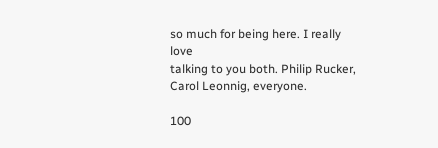so much for being here. I really love
talking to you both. Philip Rucker,
Carol Leonnig, everyone.

100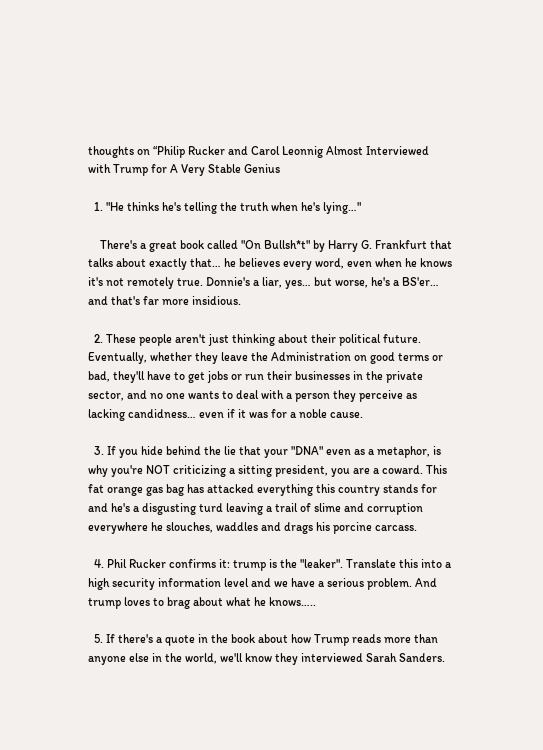thoughts on “Philip Rucker and Carol Leonnig Almost Interviewed with Trump for A Very Stable Genius

  1. "He thinks he's telling the truth when he's lying…"

    There's a great book called "On Bullsh*t" by Harry G. Frankfurt that talks about exactly that… he believes every word, even when he knows it's not remotely true. Donnie's a liar, yes… but worse, he's a BS'er… and that's far more insidious.

  2. These people aren't just thinking about their political future. Eventually, whether they leave the Administration on good terms or bad, they'll have to get jobs or run their businesses in the private sector, and no one wants to deal with a person they perceive as lacking candidness… even if it was for a noble cause.

  3. If you hide behind the lie that your "DNA" even as a metaphor, is why you're NOT criticizing a sitting president, you are a coward. This fat orange gas bag has attacked everything this country stands for and he's a disgusting turd leaving a trail of slime and corruption everywhere he slouches, waddles and drags his porcine carcass.

  4. Phil Rucker confirms it: trump is the "leaker". Translate this into a high security information level and we have a serious problem. And trump loves to brag about what he knows…..

  5. If there's a quote in the book about how Trump reads more than anyone else in the world, we'll know they interviewed Sarah Sanders.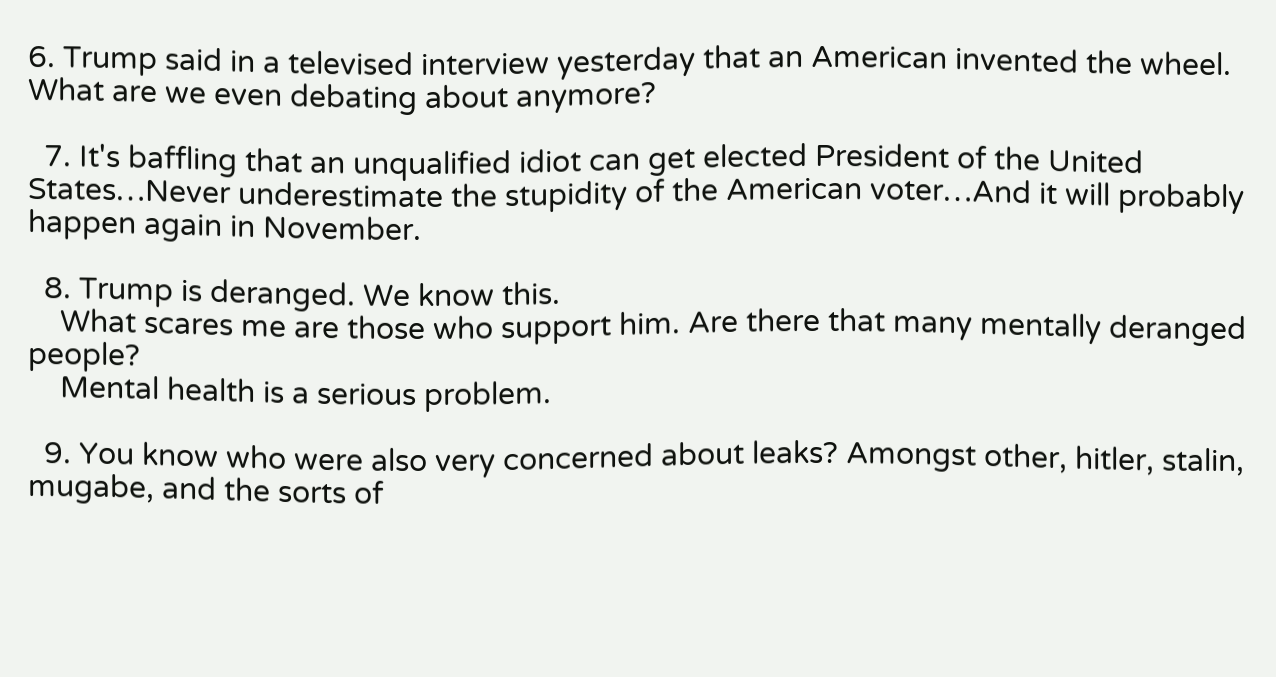6. Trump said in a televised interview yesterday that an American invented the wheel. What are we even debating about anymore?

  7. It's baffling that an unqualified idiot can get elected President of the United States…Never underestimate the stupidity of the American voter…And it will probably happen again in November.

  8. Trump is deranged. We know this.
    What scares me are those who support him. Are there that many mentally deranged people?
    Mental health is a serious problem.

  9. You know who were also very concerned about leaks? Amongst other, hitler, stalin, mugabe, and the sorts of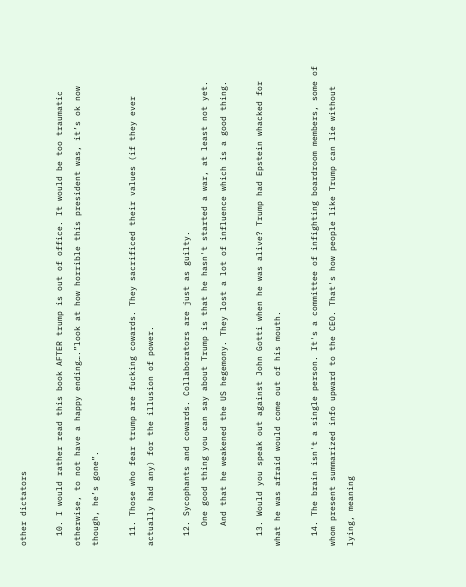other dictators

  10. I would rather read this book AFTER trump is out of office. It would be too traumatic otherwise, to not have a happy ending….”look at how horrible this president was, it’s ok now though, he’s gone”.

  11. Those who fear trump are fucking cowards. They sacrificed their values (if they ever actually had any) for the illusion of power.

  12. Sycophants and cowards. Collaborators are just as guilty.
    One good thing you can say about Trump is that he hasn't started a war, at least not yet.
    And that he weakened the US hegemony. They lost a lot of influence which is a good thing.

  13. Would you speak out against John Gotti when he was alive? Trump had Epstein whacked for what he was afraid would come out of his mouth.

  14. The brain isn't a single person. It's a committee of infighting boardroom members, some of whom present summarized info upward to the CEO. That's how people like Trump can lie without lying, meaning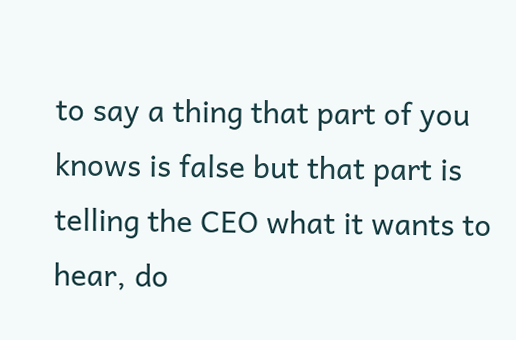to say a thing that part of you knows is false but that part is telling the CEO what it wants to hear, do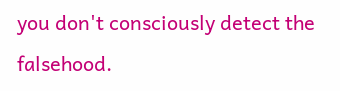you don't consciously detect the falsehood.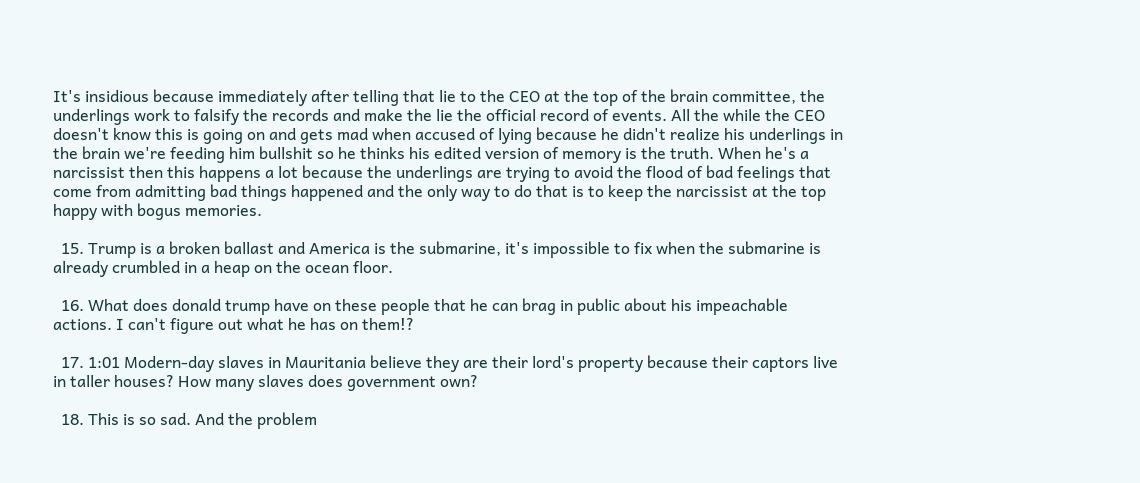It's insidious because immediately after telling that lie to the CEO at the top of the brain committee, the underlings work to falsify the records and make the lie the official record of events. All the while the CEO doesn't know this is going on and gets mad when accused of lying because he didn't realize his underlings in the brain we're feeding him bullshit so he thinks his edited version of memory is the truth. When he's a narcissist then this happens a lot because the underlings are trying to avoid the flood of bad feelings that come from admitting bad things happened and the only way to do that is to keep the narcissist at the top happy with bogus memories.

  15. Trump is a broken ballast and America is the submarine, it's impossible to fix when the submarine is already crumbled in a heap on the ocean floor.

  16. What does donald trump have on these people that he can brag in public about his impeachable actions. I can't figure out what he has on them!?

  17. 1:01 Modern-day slaves in Mauritania believe they are their lord's property because their captors live in taller houses? How many slaves does government own?

  18. This is so sad. And the problem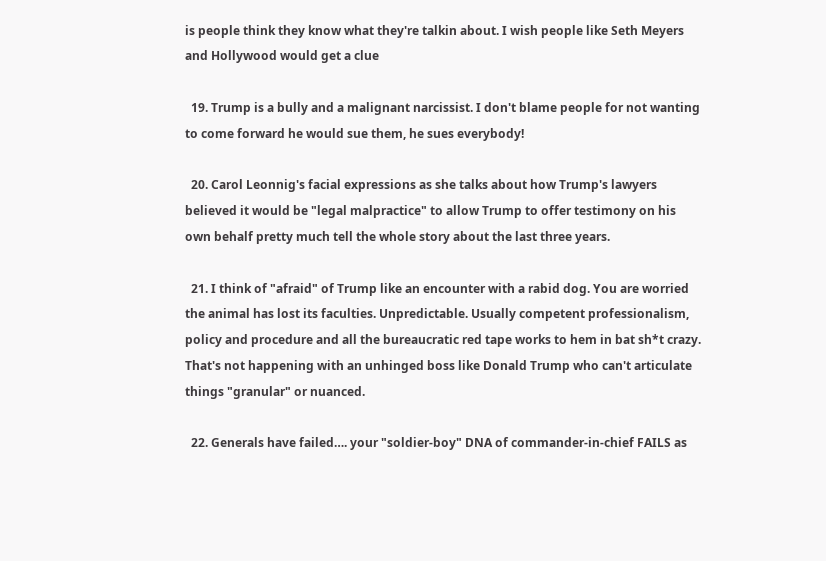is people think they know what they're talkin about. I wish people like Seth Meyers and Hollywood would get a clue

  19. Trump is a bully and a malignant narcissist. I don't blame people for not wanting to come forward he would sue them, he sues everybody!

  20. Carol Leonnig's facial expressions as she talks about how Trump's lawyers believed it would be "legal malpractice" to allow Trump to offer testimony on his own behalf pretty much tell the whole story about the last three years.

  21. I think of "afraid" of Trump like an encounter with a rabid dog. You are worried the animal has lost its faculties. Unpredictable. Usually competent professionalism, policy and procedure and all the bureaucratic red tape works to hem in bat sh*t crazy. That's not happening with an unhinged boss like Donald Trump who can't articulate things "granular" or nuanced.

  22. Generals have failed…. your "soldier-boy" DNA of commander-in-chief FAILS as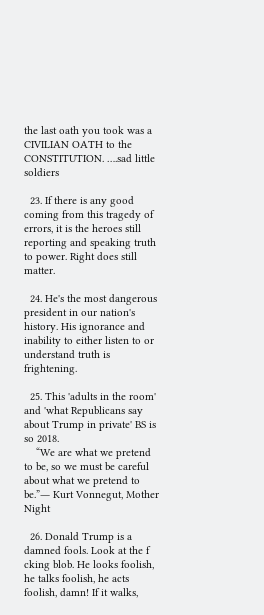the last oath you took was a CIVILIAN OATH to the CONSTITUTION. ….sad little soldiers

  23. If there is any good coming from this tragedy of errors, it is the heroes still reporting and speaking truth to power. Right does still matter.

  24. He's the most dangerous president in our nation's history. His ignorance and inability to either listen to or understand truth is frightening.

  25. This 'adults in the room' and 'what Republicans say about Trump in private' BS is so 2018.
    “We are what we pretend to be, so we must be careful about what we pretend to be.”― Kurt Vonnegut, Mother Night

  26. Donald Trump is a damned fools. Look at the f cking blob. He looks foolish, he talks foolish, he acts foolish, damn! If it walks,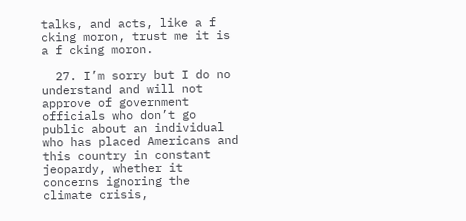talks, and acts, like a f cking moron, trust me it is a f cking moron.

  27. I’m sorry but I do no understand and will not approve of government officials who don’t go public about an individual who has placed Americans and this country in constant jeopardy, whether it concerns ignoring the climate crisis,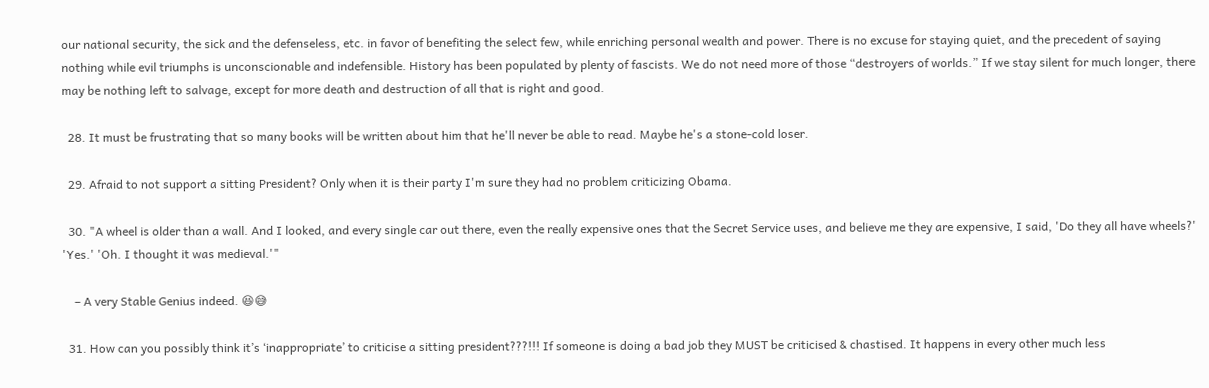our national security, the sick and the defenseless, etc. in favor of benefiting the select few, while enriching personal wealth and power. There is no excuse for staying quiet, and the precedent of saying nothing while evil triumphs is unconscionable and indefensible. History has been populated by plenty of fascists. We do not need more of those “destroyers of worlds.” If we stay silent for much longer, there may be nothing left to salvage, except for more death and destruction of all that is right and good.

  28. It must be frustrating that so many books will be written about him that he'll never be able to read. Maybe he's a stone-cold loser.

  29. Afraid to not support a sitting President? Only when it is their party I'm sure they had no problem criticizing Obama.

  30. "A wheel is older than a wall. And I looked, and every single car out there, even the really expensive ones that the Secret Service uses, and believe me they are expensive, I said, 'Do they all have wheels?' 'Yes.' 'Oh. I thought it was medieval.'"

    – A very Stable Genius indeed. 😆😅

  31. How can you possibly think it’s ‘inappropriate’ to criticise a sitting president???!!! If someone is doing a bad job they MUST be criticised & chastised. It happens in every other much less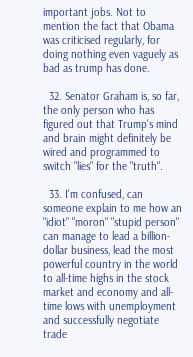important jobs. Not to mention the fact that Obama was criticised regularly, for doing nothing even vaguely as bad as trump has done.

  32. Senator Graham is, so far, the only person who has figured out that Trump's mind and brain might definitely be wired and programmed to switch "lies" for the "truth".

  33. I'm confused, can someone explain to me how an "idiot" "moron" "stupid person" can manage to lead a billion-dollar business, lead the most powerful country in the world to all-time highs in the stock market and economy and all-time lows with unemployment and successfully negotiate trade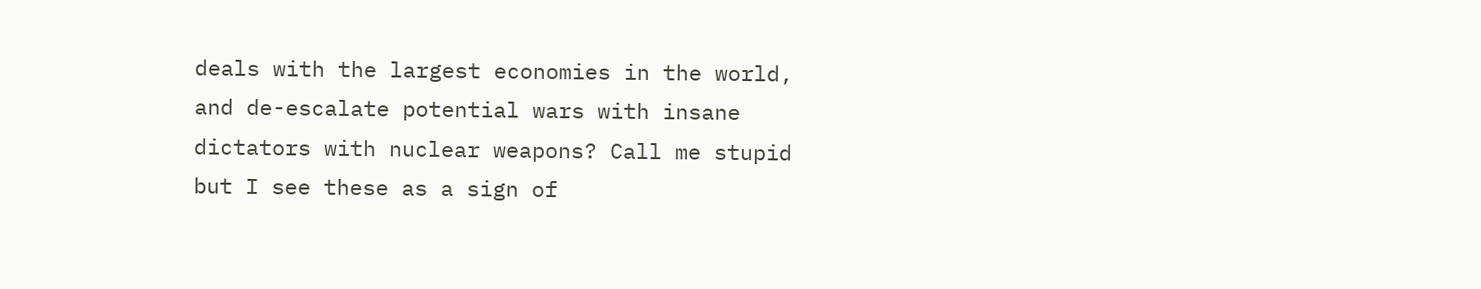deals with the largest economies in the world, and de-escalate potential wars with insane dictators with nuclear weapons? Call me stupid but I see these as a sign of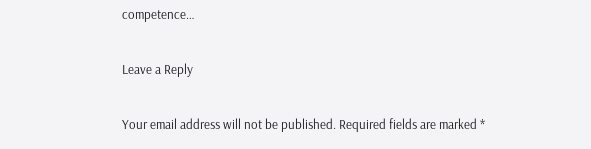competence…

Leave a Reply

Your email address will not be published. Required fields are marked *